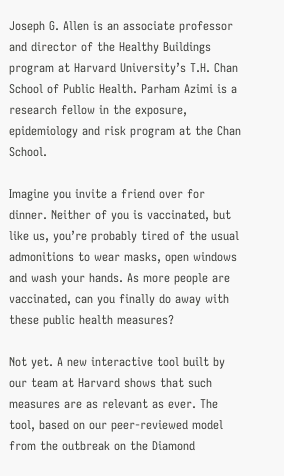Joseph G. Allen is an associate professor and director of the Healthy Buildings program at Harvard University’s T.H. Chan School of Public Health. Parham Azimi is a research fellow in the exposure, epidemiology and risk program at the Chan School.

Imagine you invite a friend over for dinner. Neither of you is vaccinated, but like us, you’re probably tired of the usual admonitions to wear masks, open windows and wash your hands. As more people are vaccinated, can you finally do away with these public health measures?

Not yet. A new interactive tool built by our team at Harvard shows that such measures are as relevant as ever. The tool, based on our peer-reviewed model from the outbreak on the Diamond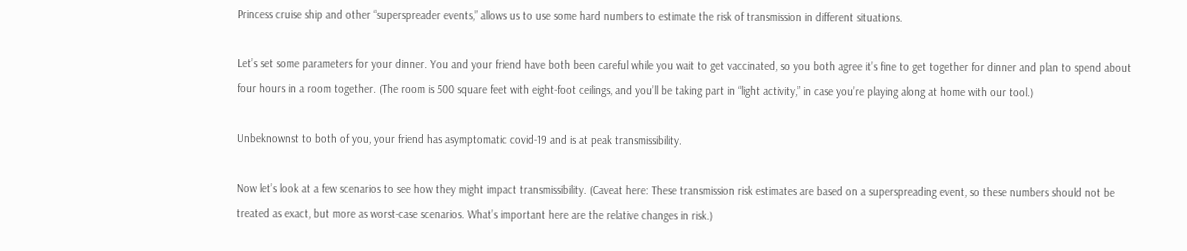Princess cruise ship and other “superspreader events,” allows us to use some hard numbers to estimate the risk of transmission in different situations.

Let’s set some parameters for your dinner. You and your friend have both been careful while you wait to get vaccinated, so you both agree it’s fine to get together for dinner and plan to spend about four hours in a room together. (The room is 500 square feet with eight-foot ceilings, and you’ll be taking part in “light activity,” in case you’re playing along at home with our tool.)

Unbeknownst to both of you, your friend has asymptomatic covid-19 and is at peak transmissibility.

Now let’s look at a few scenarios to see how they might impact transmissibility. (Caveat here: These transmission risk estimates are based on a superspreading event, so these numbers should not be treated as exact, but more as worst-case scenarios. What’s important here are the relative changes in risk.)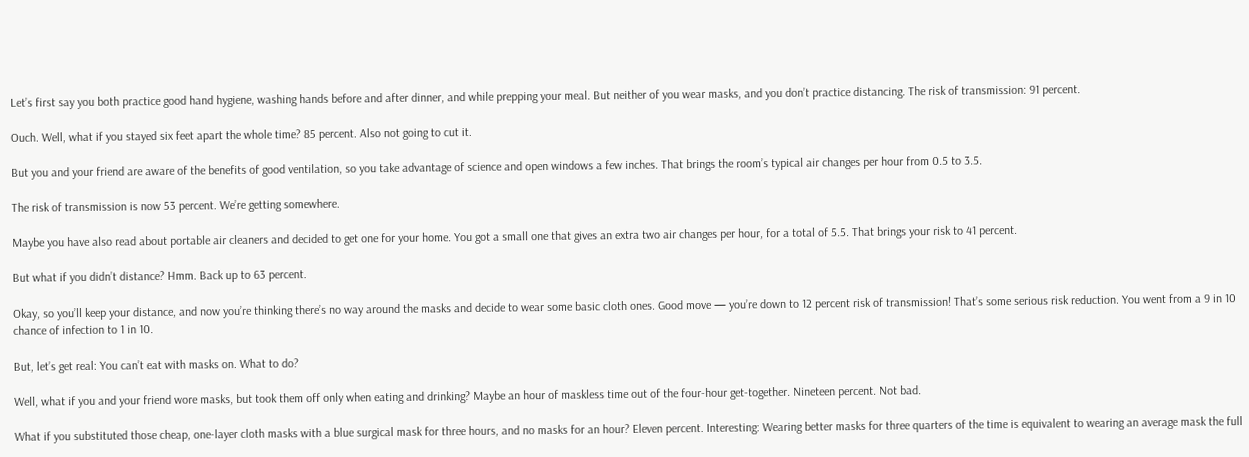Let’s first say you both practice good hand hygiene, washing hands before and after dinner, and while prepping your meal. But neither of you wear masks, and you don’t practice distancing. The risk of transmission: 91 percent.

Ouch. Well, what if you stayed six feet apart the whole time? 85 percent. Also not going to cut it.

But you and your friend are aware of the benefits of good ventilation, so you take advantage of science and open windows a few inches. That brings the room’s typical air changes per hour from 0.5 to 3.5.

The risk of transmission is now 53 percent. We’re getting somewhere.

Maybe you have also read about portable air cleaners and decided to get one for your home. You got a small one that gives an extra two air changes per hour, for a total of 5.5. That brings your risk to 41 percent.

But what if you didn’t distance? Hmm. Back up to 63 percent.

Okay, so you’ll keep your distance, and now you’re thinking there’s no way around the masks and decide to wear some basic cloth ones. Good move — you’re down to 12 percent risk of transmission! That’s some serious risk reduction. You went from a 9 in 10 chance of infection to 1 in 10.

But, let’s get real: You can’t eat with masks on. What to do?

Well, what if you and your friend wore masks, but took them off only when eating and drinking? Maybe an hour of maskless time out of the four-hour get-together. Nineteen percent. Not bad.

What if you substituted those cheap, one-layer cloth masks with a blue surgical mask for three hours, and no masks for an hour? Eleven percent. Interesting: Wearing better masks for three quarters of the time is equivalent to wearing an average mask the full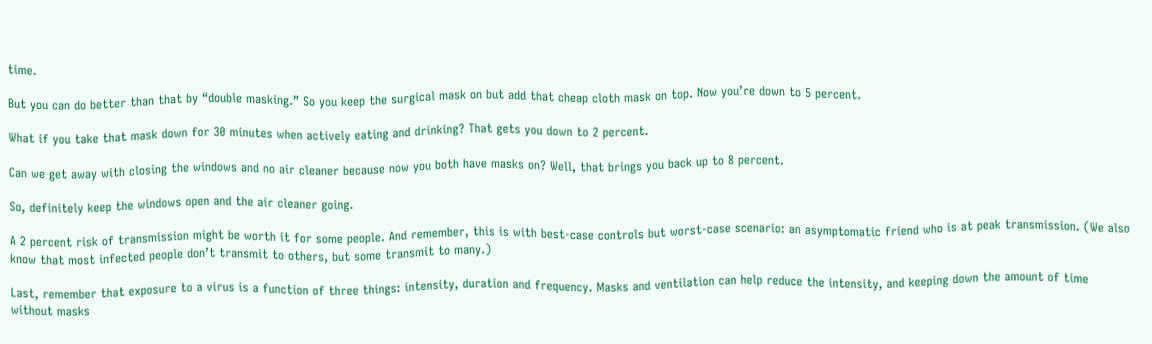time.

But you can do better than that by “double masking.” So you keep the surgical mask on but add that cheap cloth mask on top. Now you’re down to 5 percent.

What if you take that mask down for 30 minutes when actively eating and drinking? That gets you down to 2 percent.

Can we get away with closing the windows and no air cleaner because now you both have masks on? Well, that brings you back up to 8 percent.

So, definitely keep the windows open and the air cleaner going.

A 2 percent risk of transmission might be worth it for some people. And remember, this is with best-case controls but worst-case scenario: an asymptomatic friend who is at peak transmission. (We also know that most infected people don’t transmit to others, but some transmit to many.)

Last, remember that exposure to a virus is a function of three things: intensity, duration and frequency. Masks and ventilation can help reduce the intensity, and keeping down the amount of time without masks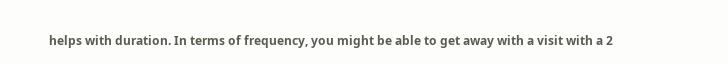helps with duration. In terms of frequency, you might be able to get away with a visit with a 2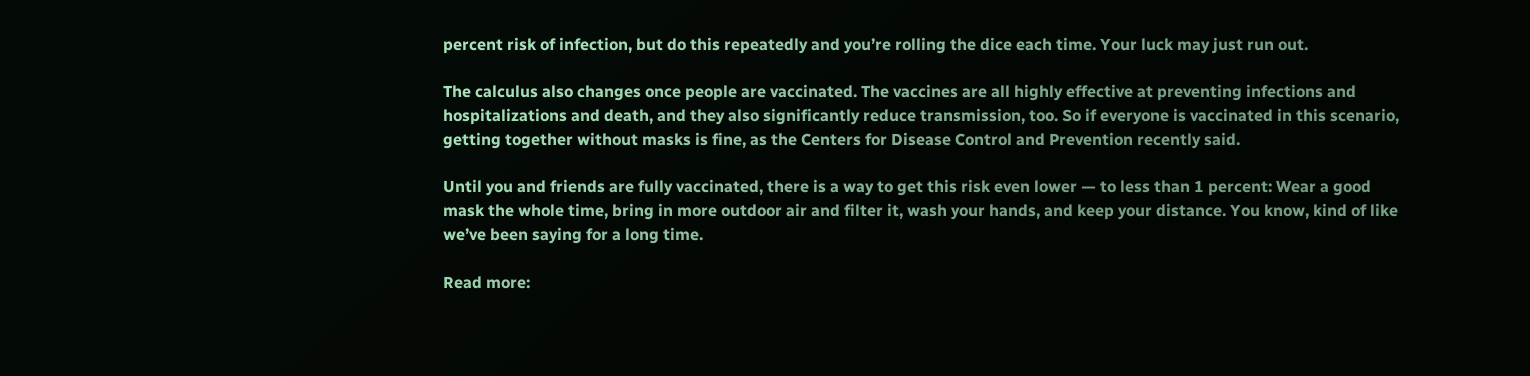percent risk of infection, but do this repeatedly and you’re rolling the dice each time. Your luck may just run out.

The calculus also changes once people are vaccinated. The vaccines are all highly effective at preventing infections and hospitalizations and death, and they also significantly reduce transmission, too. So if everyone is vaccinated in this scenario, getting together without masks is fine, as the Centers for Disease Control and Prevention recently said.

Until you and friends are fully vaccinated, there is a way to get this risk even lower — to less than 1 percent: Wear a good mask the whole time, bring in more outdoor air and filter it, wash your hands, and keep your distance. You know, kind of like we’ve been saying for a long time.

Read more: